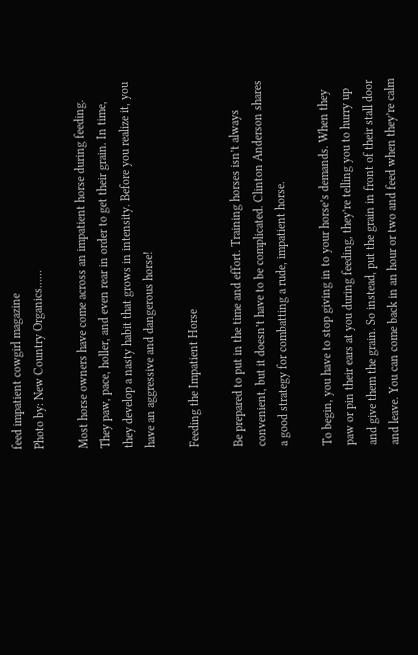feed impatient cowgirl magazine
Photo by: New Country Organics……

Most horse owners have come across an impatient horse during feeding. They paw, pace, holler, and even rear in order to get their grain. In time, they develop a nasty habit that grows in intensity. Before you realize it, you have an aggressive and dangerous horse!

Feeding the Impatient Horse

Be prepared to put in the time and effort. Training horses isn’t always convenient, but it doesn’t have to be complicated. Clinton Anderson shares a good strategy for combatting a rude, impatient horse.

To begin, you have to stop giving in to your horse’s demands. When they paw or pin their ears at you during feeding, they’re telling you to hurry up and give them the grain. So instead, put the grain in front of their stall door and leave. You can come back in an hour or two and feed when they’re calm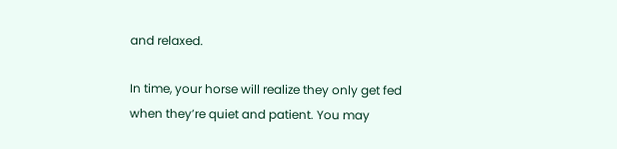and relaxed.

In time, your horse will realize they only get fed when they’re quiet and patient. You may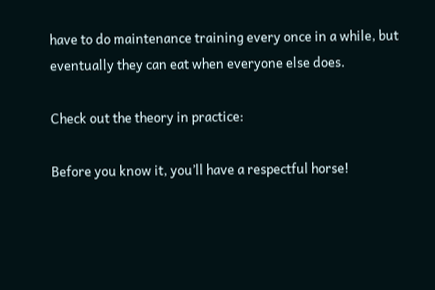have to do maintenance training every once in a while, but eventually they can eat when everyone else does.

Check out the theory in practice:

Before you know it, you’ll have a respectful horse!